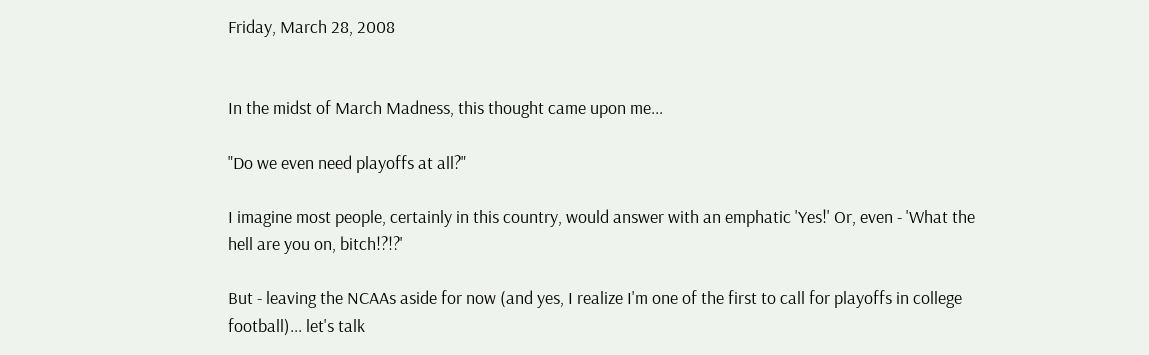Friday, March 28, 2008


In the midst of March Madness, this thought came upon me...

"Do we even need playoffs at all?"

I imagine most people, certainly in this country, would answer with an emphatic 'Yes!' Or, even - 'What the hell are you on, bitch!?!?'

But - leaving the NCAAs aside for now (and yes, I realize I'm one of the first to call for playoffs in college football)... let's talk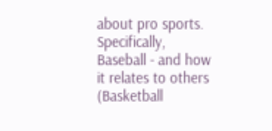about pro sports. Specifically, Baseball - and how it relates to others (Basketball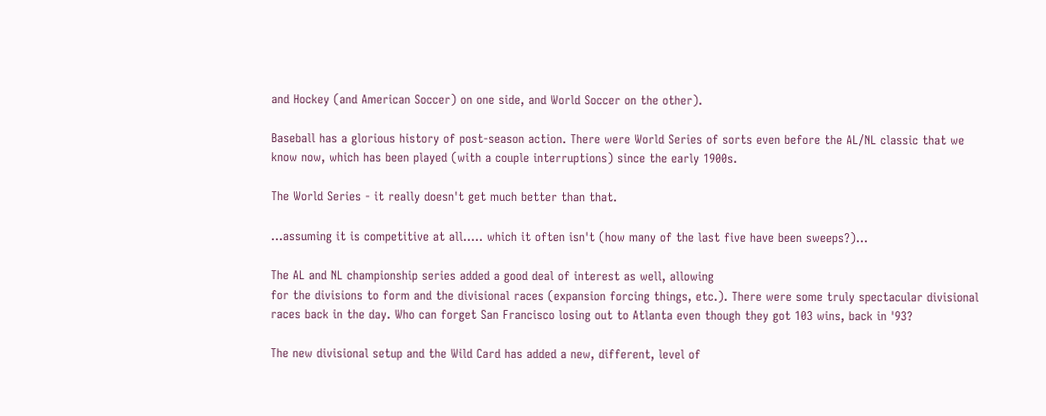and Hockey (and American Soccer) on one side, and World Soccer on the other).

Baseball has a glorious history of post-season action. There were World Series of sorts even before the AL/NL classic that we know now, which has been played (with a couple interruptions) since the early 1900s.

The World Series - it really doesn't get much better than that.

...assuming it is competitive at all..... which it often isn't (how many of the last five have been sweeps?)...

The AL and NL championship series added a good deal of interest as well, allowing
for the divisions to form and the divisional races (expansion forcing things, etc.). There were some truly spectacular divisional races back in the day. Who can forget San Francisco losing out to Atlanta even though they got 103 wins, back in '93?

The new divisional setup and the Wild Card has added a new, different, level of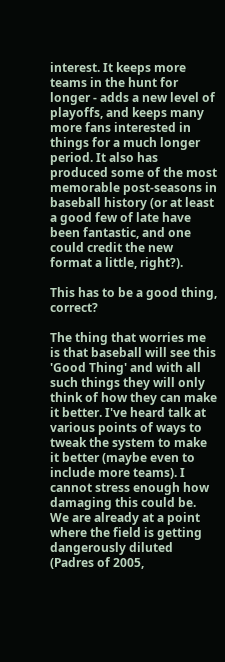interest. It keeps more teams in the hunt for longer - adds a new level of playoffs, and keeps many more fans interested in things for a much longer period. It also has produced some of the most memorable post-seasons in baseball history (or at least a good few of late have been fantastic, and one could credit the new format a little, right?).

This has to be a good thing, correct?

The thing that worries me is that baseball will see this 'Good Thing' and with all such things they will only think of how they can make it better. I've heard talk at various points of ways to tweak the system to make it better (maybe even to include more teams). I cannot stress enough how damaging this could be. We are already at a point where the field is getting dangerously diluted (Padres of 2005,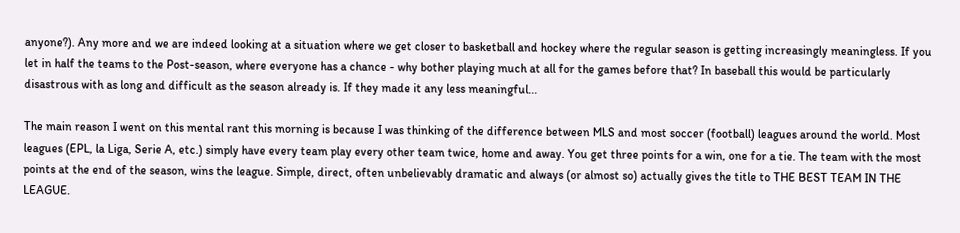anyone?). Any more and we are indeed looking at a situation where we get closer to basketball and hockey where the regular season is getting increasingly meaningless. If you let in half the teams to the Post-season, where everyone has a chance - why bother playing much at all for the games before that? In baseball this would be particularly disastrous with as long and difficult as the season already is. If they made it any less meaningful...

The main reason I went on this mental rant this morning is because I was thinking of the difference between MLS and most soccer (football) leagues around the world. Most leagues (EPL, la Liga, Serie A, etc.) simply have every team play every other team twice, home and away. You get three points for a win, one for a tie. The team with the most points at the end of the season, wins the league. Simple, direct, often unbelievably dramatic and always (or almost so) actually gives the title to THE BEST TEAM IN THE LEAGUE.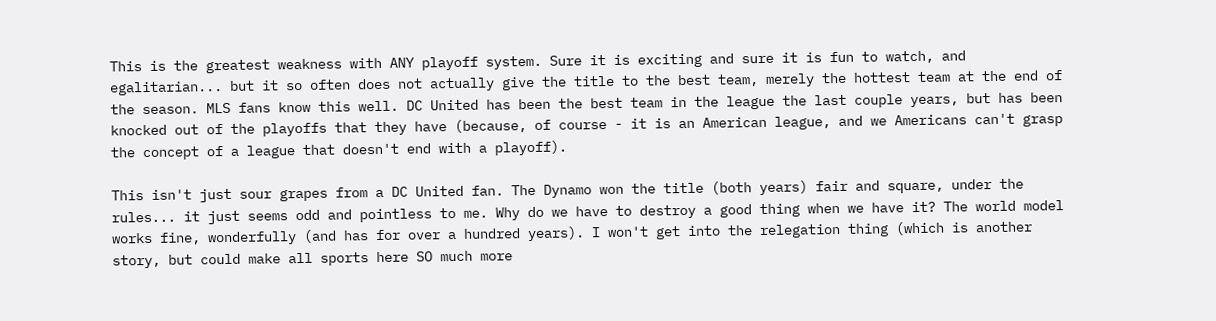This is the greatest weakness with ANY playoff system. Sure it is exciting and sure it is fun to watch, and egalitarian... but it so often does not actually give the title to the best team, merely the hottest team at the end of the season. MLS fans know this well. DC United has been the best team in the league the last couple years, but has been knocked out of the playoffs that they have (because, of course - it is an American league, and we Americans can't grasp the concept of a league that doesn't end with a playoff).

This isn't just sour grapes from a DC United fan. The Dynamo won the title (both years) fair and square, under the rules... it just seems odd and pointless to me. Why do we have to destroy a good thing when we have it? The world model works fine, wonderfully (and has for over a hundred years). I won't get into the relegation thing (which is another story, but could make all sports here SO much more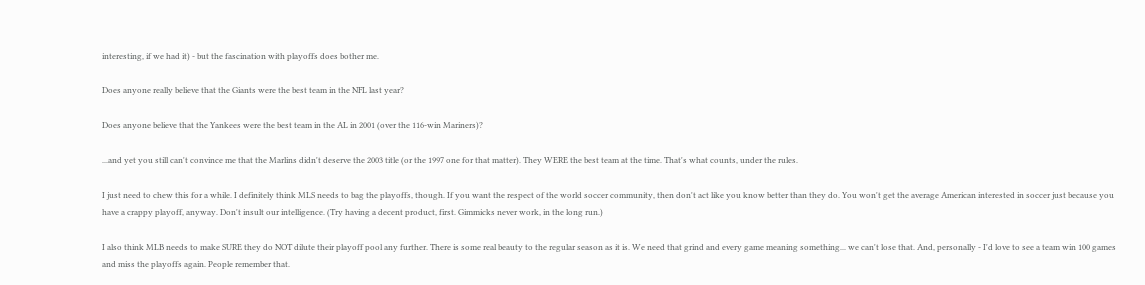interesting, if we had it) - but the fascination with playoffs does bother me.

Does anyone really believe that the Giants were the best team in the NFL last year?

Does anyone believe that the Yankees were the best team in the AL in 2001 (over the 116-win Mariners)?

...and yet you still can't convince me that the Marlins didn't deserve the 2003 title (or the 1997 one for that matter). They WERE the best team at the time. That's what counts, under the rules.

I just need to chew this for a while. I definitely think MLS needs to bag the playoffs, though. If you want the respect of the world soccer community, then don't act like you know better than they do. You won't get the average American interested in soccer just because you have a crappy playoff, anyway. Don't insult our intelligence. (Try having a decent product, first. Gimmicks never work, in the long run.)

I also think MLB needs to make SURE they do NOT dilute their playoff pool any further. There is some real beauty to the regular season as it is. We need that grind and every game meaning something... we can't lose that. And, personally - I'd love to see a team win 100 games and miss the playoffs again. People remember that.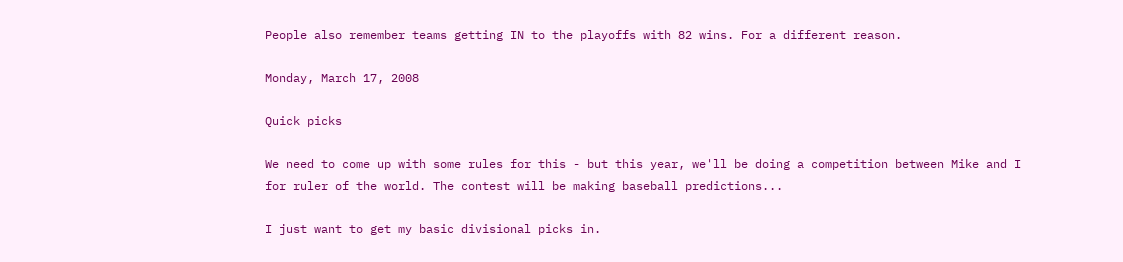People also remember teams getting IN to the playoffs with 82 wins. For a different reason.

Monday, March 17, 2008

Quick picks

We need to come up with some rules for this - but this year, we'll be doing a competition between Mike and I for ruler of the world. The contest will be making baseball predictions...

I just want to get my basic divisional picks in.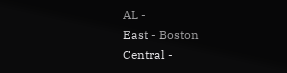AL -
East - Boston
Central -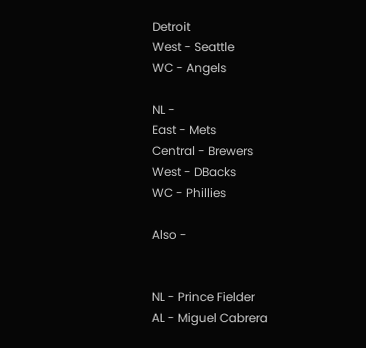Detroit
West - Seattle
WC - Angels

NL -
East - Mets
Central - Brewers
West - DBacks
WC - Phillies

Also -


NL - Prince Fielder
AL - Miguel Cabrera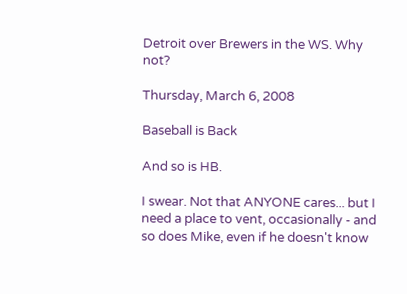Detroit over Brewers in the WS. Why not?

Thursday, March 6, 2008

Baseball is Back

And so is HB.

I swear. Not that ANYONE cares... but I need a place to vent, occasionally - and so does Mike, even if he doesn't know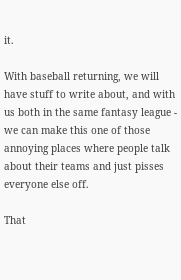it.

With baseball returning, we will have stuff to write about, and with us both in the same fantasy league - we can make this one of those annoying places where people talk about their teams and just pisses everyone else off.

That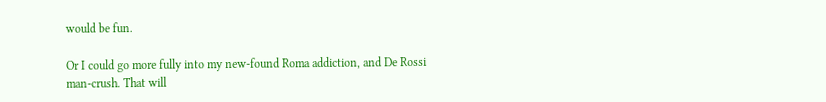would be fun.

Or I could go more fully into my new-found Roma addiction, and De Rossi man-crush. That will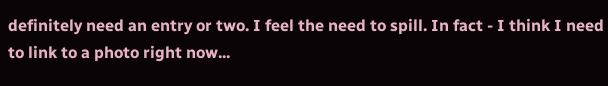definitely need an entry or two. I feel the need to spill. In fact - I think I need to link to a photo right now...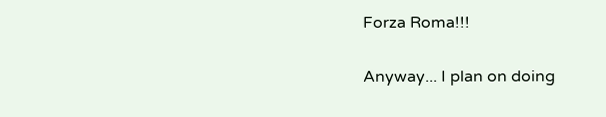Forza Roma!!!

Anyway... I plan on doing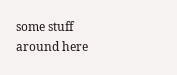some stuff around here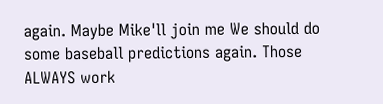again. Maybe Mike'll join me We should do some baseball predictions again. Those ALWAYS work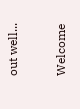out well...

Welcome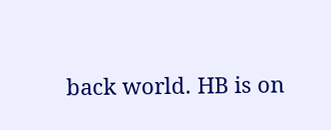back world. HB is on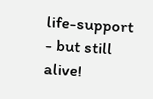life-support - but still alive!